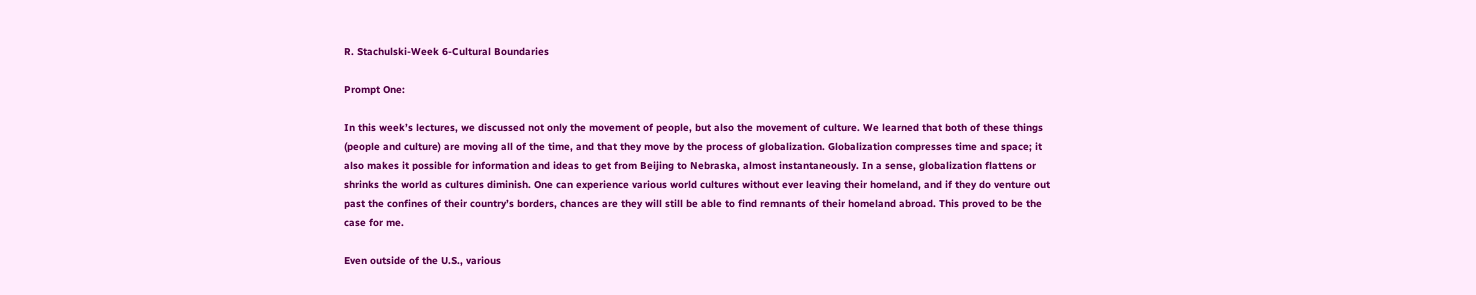R. Stachulski-Week 6-Cultural Boundaries

Prompt One:

In this week’s lectures, we discussed not only the movement of people, but also the movement of culture. We learned that both of these things (people and culture) are moving all of the time, and that they move by the process of globalization. Globalization compresses time and space; it also makes it possible for information and ideas to get from Beijing to Nebraska, almost instantaneously. In a sense, globalization flattens or shrinks the world as cultures diminish. One can experience various world cultures without ever leaving their homeland, and if they do venture out past the confines of their country’s borders, chances are they will still be able to find remnants of their homeland abroad. This proved to be the case for me.

Even outside of the U.S., various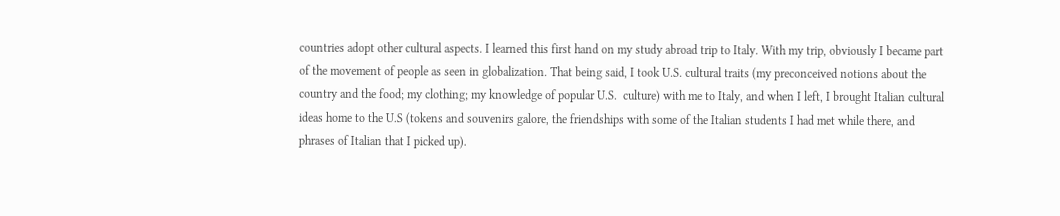countries adopt other cultural aspects. I learned this first hand on my study abroad trip to Italy. With my trip, obviously I became part of the movement of people as seen in globalization. That being said, I took U.S. cultural traits (my preconceived notions about the country and the food; my clothing; my knowledge of popular U.S.  culture) with me to Italy, and when I left, I brought Italian cultural ideas home to the U.S (tokens and souvenirs galore, the friendships with some of the Italian students I had met while there, and phrases of Italian that I picked up).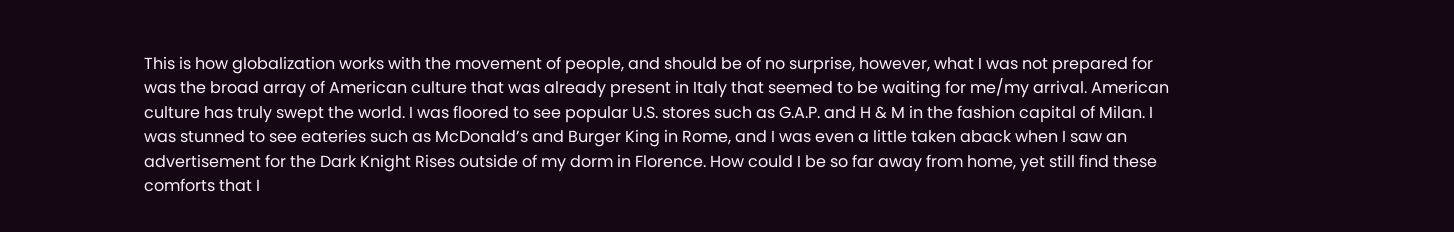This is how globalization works with the movement of people, and should be of no surprise, however, what I was not prepared for was the broad array of American culture that was already present in Italy that seemed to be waiting for me/my arrival. American culture has truly swept the world. I was floored to see popular U.S. stores such as G.A.P. and H & M in the fashion capital of Milan. I was stunned to see eateries such as McDonald’s and Burger King in Rome, and I was even a little taken aback when I saw an advertisement for the Dark Knight Rises outside of my dorm in Florence. How could I be so far away from home, yet still find these comforts that I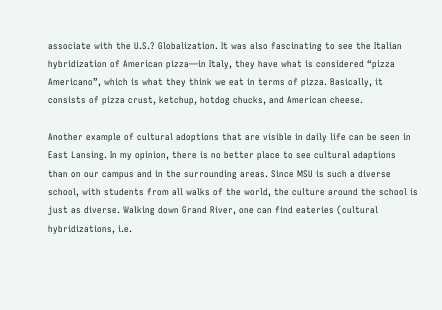associate with the U.S.? Globalization. It was also fascinating to see the Italian hybridization of American pizza—in Italy, they have what is considered “pizza Americano”, which is what they think we eat in terms of pizza. Basically, it consists of pizza crust, ketchup, hotdog chucks, and American cheese.

Another example of cultural adoptions that are visible in daily life can be seen in East Lansing. In my opinion, there is no better place to see cultural adaptions than on our campus and in the surrounding areas. Since MSU is such a diverse school, with students from all walks of the world, the culture around the school is just as diverse. Walking down Grand River, one can find eateries (cultural hybridizations, i.e.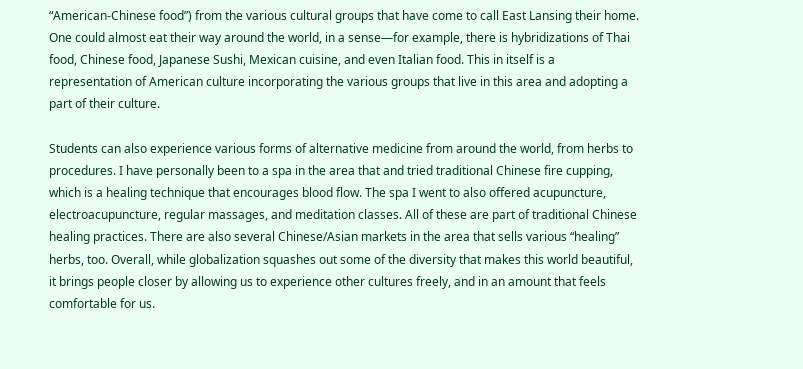“American-Chinese food”) from the various cultural groups that have come to call East Lansing their home. One could almost eat their way around the world, in a sense—for example, there is hybridizations of Thai food, Chinese food, Japanese Sushi, Mexican cuisine, and even Italian food. This in itself is a representation of American culture incorporating the various groups that live in this area and adopting a part of their culture.

Students can also experience various forms of alternative medicine from around the world, from herbs to procedures. I have personally been to a spa in the area that and tried traditional Chinese fire cupping, which is a healing technique that encourages blood flow. The spa I went to also offered acupuncture, electroacupuncture, regular massages, and meditation classes. All of these are part of traditional Chinese healing practices. There are also several Chinese/Asian markets in the area that sells various “healing” herbs, too. Overall, while globalization squashes out some of the diversity that makes this world beautiful, it brings people closer by allowing us to experience other cultures freely, and in an amount that feels comfortable for us.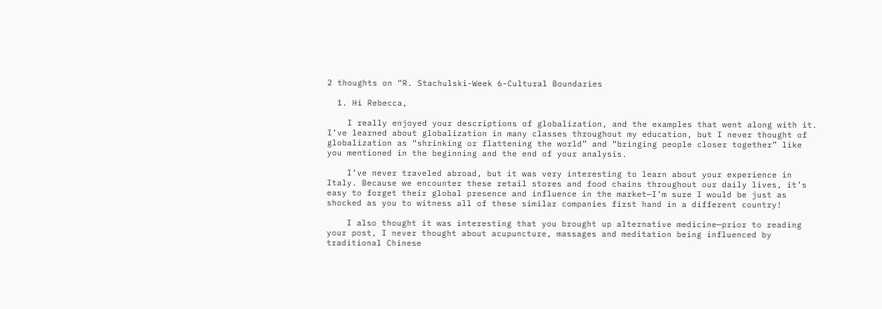2 thoughts on “R. Stachulski-Week 6-Cultural Boundaries

  1. Hi Rebecca,

    I really enjoyed your descriptions of globalization, and the examples that went along with it. I’ve learned about globalization in many classes throughout my education, but I never thought of globalization as “shrinking or flattening the world” and “bringing people closer together” like you mentioned in the beginning and the end of your analysis.

    I’ve never traveled abroad, but it was very interesting to learn about your experience in Italy. Because we encounter these retail stores and food chains throughout our daily lives, it’s easy to forget their global presence and influence in the market—I’m sure I would be just as shocked as you to witness all of these similar companies first hand in a different country!

    I also thought it was interesting that you brought up alternative medicine—prior to reading your post, I never thought about acupuncture, massages and meditation being influenced by traditional Chinese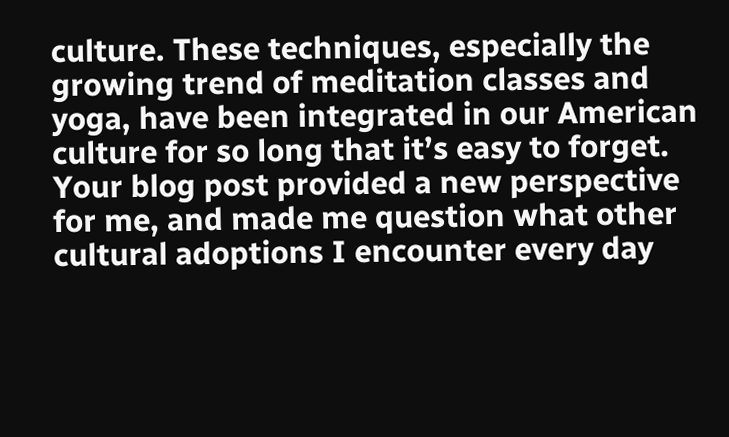culture. These techniques, especially the growing trend of meditation classes and yoga, have been integrated in our American culture for so long that it’s easy to forget. Your blog post provided a new perspective for me, and made me question what other cultural adoptions I encounter every day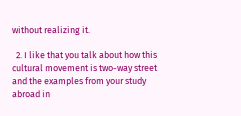without realizing it.

  2. I like that you talk about how this cultural movement is two-way street and the examples from your study abroad in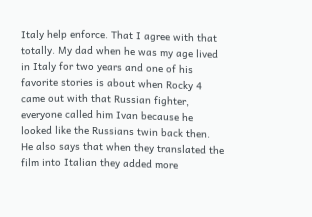Italy help enforce. That I agree with that totally. My dad when he was my age lived in Italy for two years and one of his favorite stories is about when Rocky 4 came out with that Russian fighter, everyone called him Ivan because he looked like the Russians twin back then. He also says that when they translated the film into Italian they added more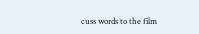cuss words to the film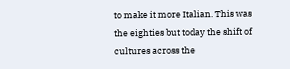to make it more Italian. This was the eighties but today the shift of cultures across the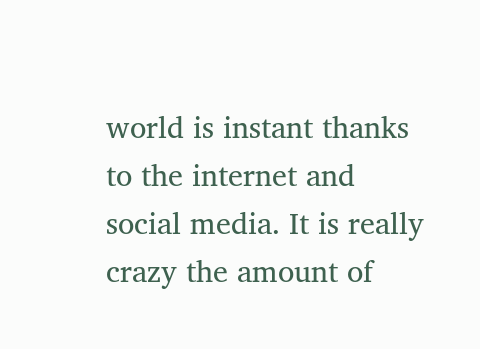world is instant thanks to the internet and social media. It is really crazy the amount of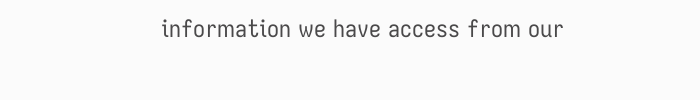information we have access from our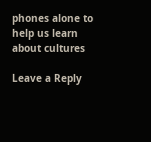phones alone to help us learn about cultures

Leave a Reply